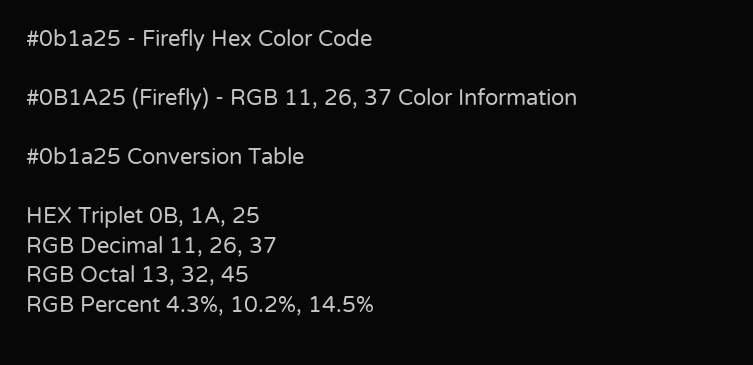#0b1a25 - Firefly Hex Color Code

#0B1A25 (Firefly) - RGB 11, 26, 37 Color Information

#0b1a25 Conversion Table

HEX Triplet 0B, 1A, 25
RGB Decimal 11, 26, 37
RGB Octal 13, 32, 45
RGB Percent 4.3%, 10.2%, 14.5%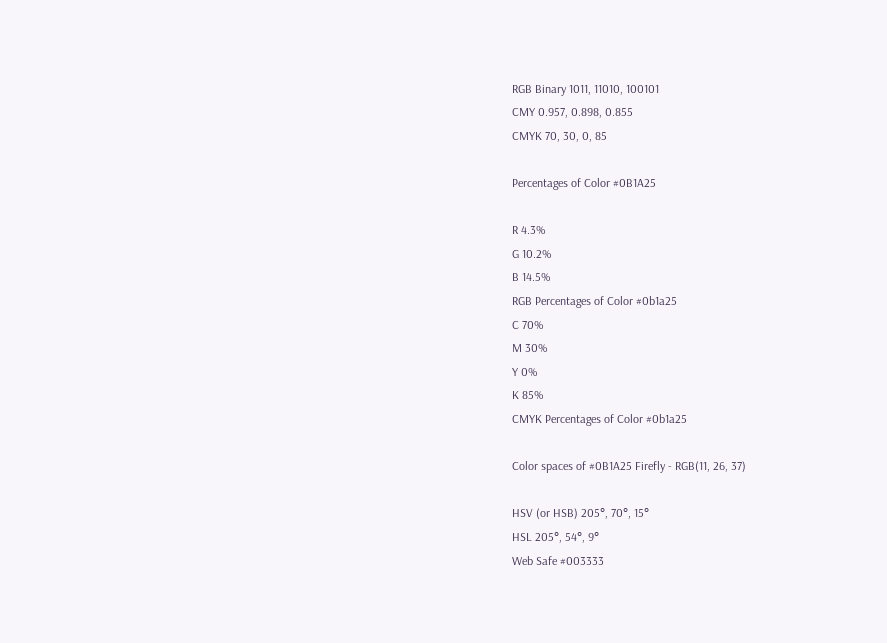RGB Binary 1011, 11010, 100101
CMY 0.957, 0.898, 0.855
CMYK 70, 30, 0, 85

Percentages of Color #0B1A25

R 4.3%
G 10.2%
B 14.5%
RGB Percentages of Color #0b1a25
C 70%
M 30%
Y 0%
K 85%
CMYK Percentages of Color #0b1a25

Color spaces of #0B1A25 Firefly - RGB(11, 26, 37)

HSV (or HSB) 205°, 70°, 15°
HSL 205°, 54°, 9°
Web Safe #003333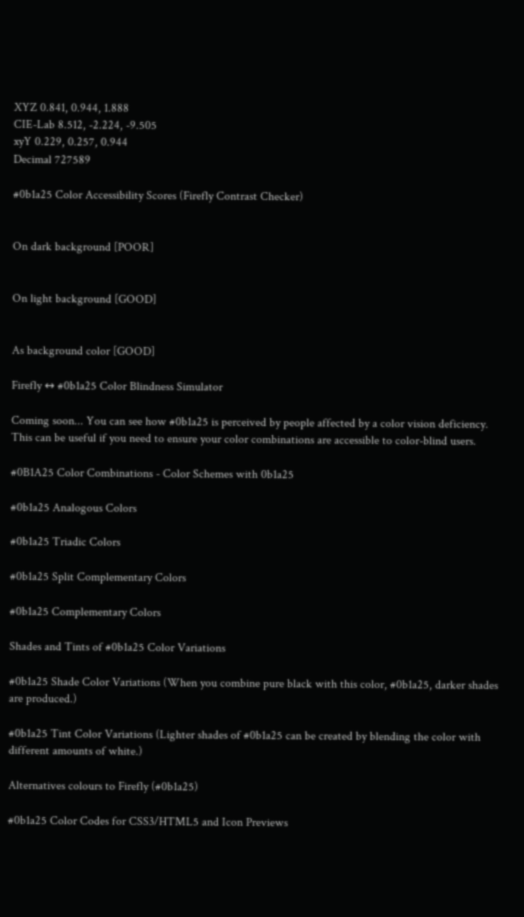XYZ 0.841, 0.944, 1.888
CIE-Lab 8.512, -2.224, -9.505
xyY 0.229, 0.257, 0.944
Decimal 727589

#0b1a25 Color Accessibility Scores (Firefly Contrast Checker)


On dark background [POOR]


On light background [GOOD]


As background color [GOOD]

Firefly ↔ #0b1a25 Color Blindness Simulator

Coming soon... You can see how #0b1a25 is perceived by people affected by a color vision deficiency. This can be useful if you need to ensure your color combinations are accessible to color-blind users.

#0B1A25 Color Combinations - Color Schemes with 0b1a25

#0b1a25 Analogous Colors

#0b1a25 Triadic Colors

#0b1a25 Split Complementary Colors

#0b1a25 Complementary Colors

Shades and Tints of #0b1a25 Color Variations

#0b1a25 Shade Color Variations (When you combine pure black with this color, #0b1a25, darker shades are produced.)

#0b1a25 Tint Color Variations (Lighter shades of #0b1a25 can be created by blending the color with different amounts of white.)

Alternatives colours to Firefly (#0b1a25)

#0b1a25 Color Codes for CSS3/HTML5 and Icon Previews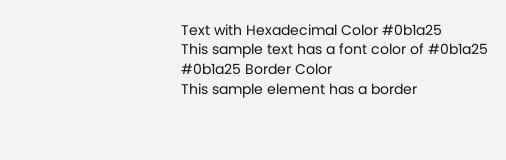Text with Hexadecimal Color #0b1a25
This sample text has a font color of #0b1a25
#0b1a25 Border Color
This sample element has a border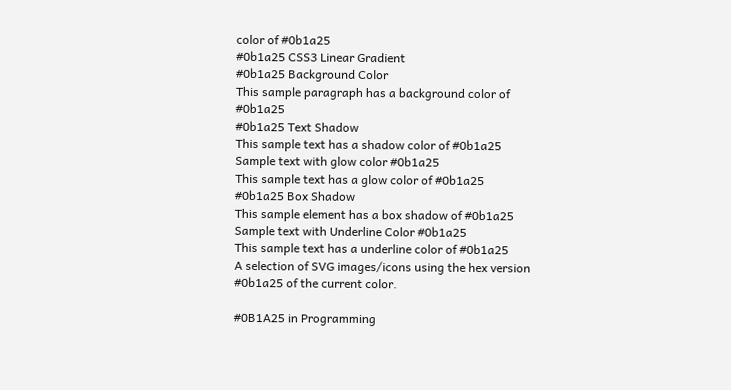color of #0b1a25
#0b1a25 CSS3 Linear Gradient
#0b1a25 Background Color
This sample paragraph has a background color of #0b1a25
#0b1a25 Text Shadow
This sample text has a shadow color of #0b1a25
Sample text with glow color #0b1a25
This sample text has a glow color of #0b1a25
#0b1a25 Box Shadow
This sample element has a box shadow of #0b1a25
Sample text with Underline Color #0b1a25
This sample text has a underline color of #0b1a25
A selection of SVG images/icons using the hex version #0b1a25 of the current color.

#0B1A25 in Programming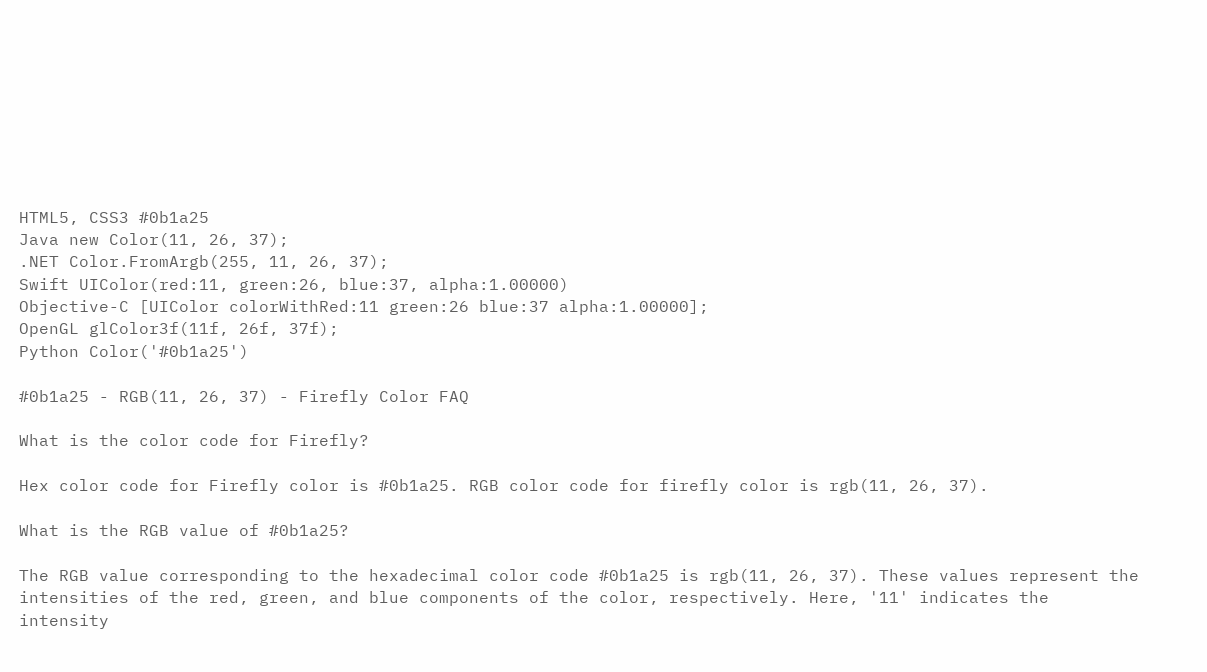HTML5, CSS3 #0b1a25
Java new Color(11, 26, 37);
.NET Color.FromArgb(255, 11, 26, 37);
Swift UIColor(red:11, green:26, blue:37, alpha:1.00000)
Objective-C [UIColor colorWithRed:11 green:26 blue:37 alpha:1.00000];
OpenGL glColor3f(11f, 26f, 37f);
Python Color('#0b1a25')

#0b1a25 - RGB(11, 26, 37) - Firefly Color FAQ

What is the color code for Firefly?

Hex color code for Firefly color is #0b1a25. RGB color code for firefly color is rgb(11, 26, 37).

What is the RGB value of #0b1a25?

The RGB value corresponding to the hexadecimal color code #0b1a25 is rgb(11, 26, 37). These values represent the intensities of the red, green, and blue components of the color, respectively. Here, '11' indicates the intensity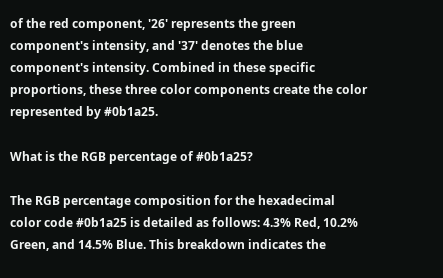of the red component, '26' represents the green component's intensity, and '37' denotes the blue component's intensity. Combined in these specific proportions, these three color components create the color represented by #0b1a25.

What is the RGB percentage of #0b1a25?

The RGB percentage composition for the hexadecimal color code #0b1a25 is detailed as follows: 4.3% Red, 10.2% Green, and 14.5% Blue. This breakdown indicates the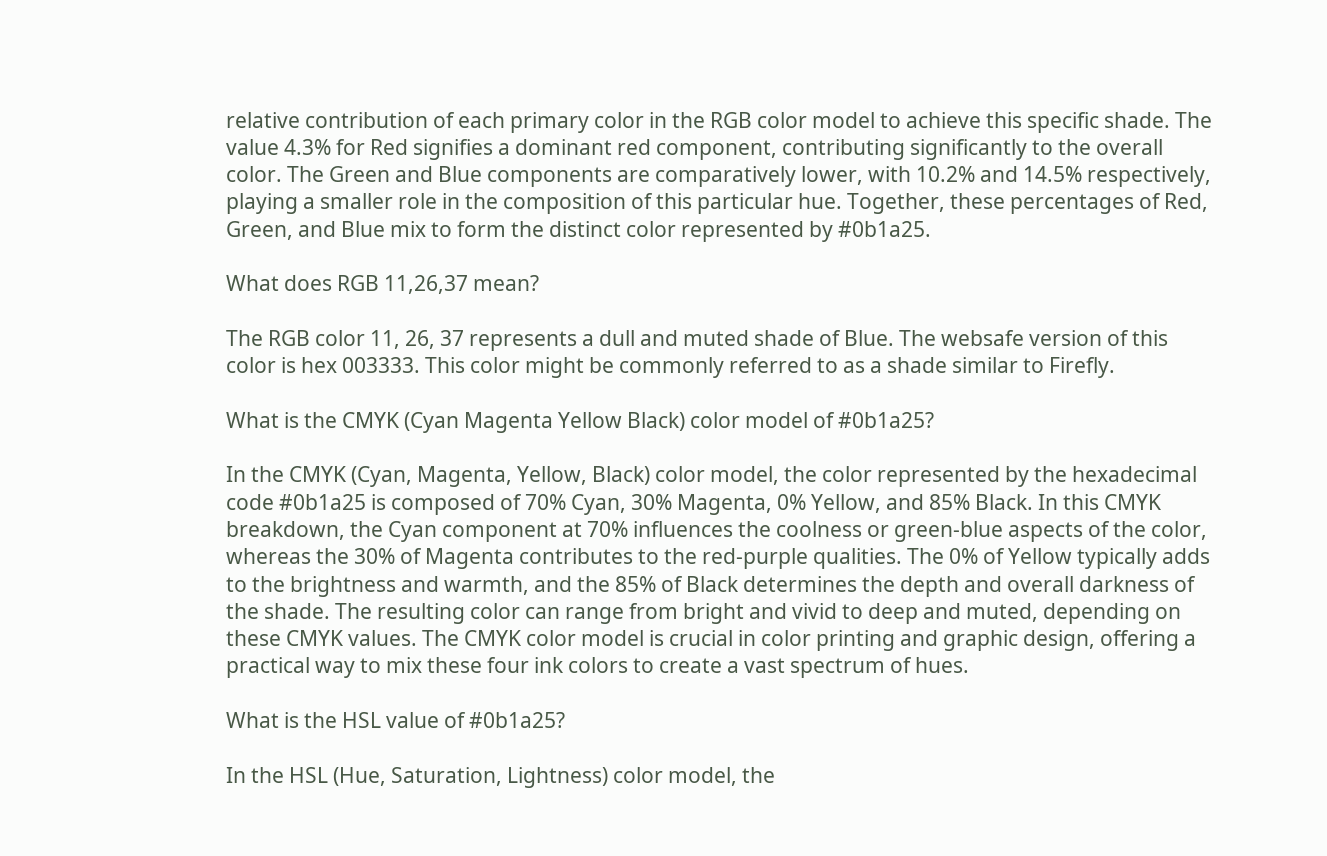relative contribution of each primary color in the RGB color model to achieve this specific shade. The value 4.3% for Red signifies a dominant red component, contributing significantly to the overall color. The Green and Blue components are comparatively lower, with 10.2% and 14.5% respectively, playing a smaller role in the composition of this particular hue. Together, these percentages of Red, Green, and Blue mix to form the distinct color represented by #0b1a25.

What does RGB 11,26,37 mean?

The RGB color 11, 26, 37 represents a dull and muted shade of Blue. The websafe version of this color is hex 003333. This color might be commonly referred to as a shade similar to Firefly.

What is the CMYK (Cyan Magenta Yellow Black) color model of #0b1a25?

In the CMYK (Cyan, Magenta, Yellow, Black) color model, the color represented by the hexadecimal code #0b1a25 is composed of 70% Cyan, 30% Magenta, 0% Yellow, and 85% Black. In this CMYK breakdown, the Cyan component at 70% influences the coolness or green-blue aspects of the color, whereas the 30% of Magenta contributes to the red-purple qualities. The 0% of Yellow typically adds to the brightness and warmth, and the 85% of Black determines the depth and overall darkness of the shade. The resulting color can range from bright and vivid to deep and muted, depending on these CMYK values. The CMYK color model is crucial in color printing and graphic design, offering a practical way to mix these four ink colors to create a vast spectrum of hues.

What is the HSL value of #0b1a25?

In the HSL (Hue, Saturation, Lightness) color model, the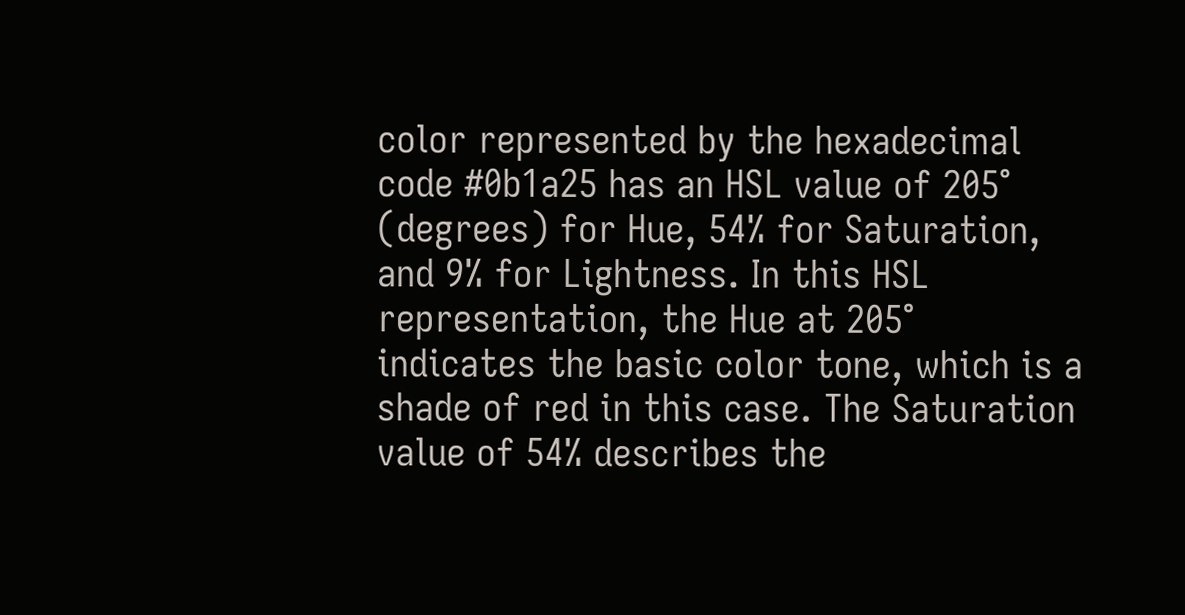color represented by the hexadecimal code #0b1a25 has an HSL value of 205° (degrees) for Hue, 54% for Saturation, and 9% for Lightness. In this HSL representation, the Hue at 205° indicates the basic color tone, which is a shade of red in this case. The Saturation value of 54% describes the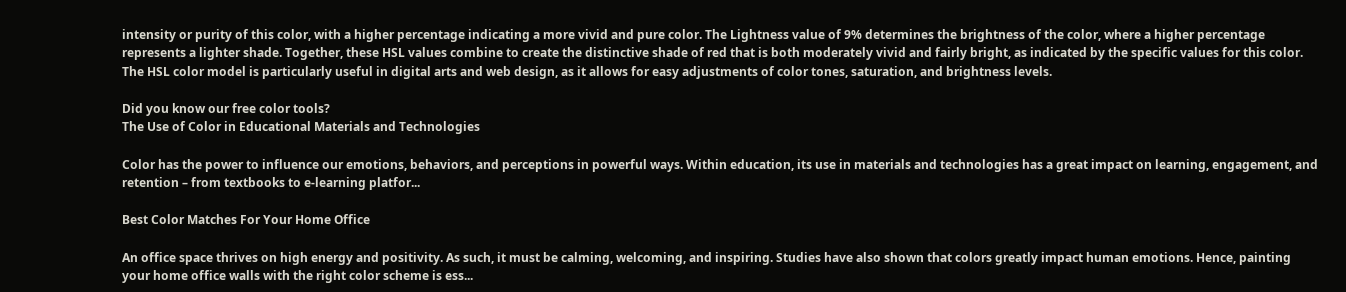intensity or purity of this color, with a higher percentage indicating a more vivid and pure color. The Lightness value of 9% determines the brightness of the color, where a higher percentage represents a lighter shade. Together, these HSL values combine to create the distinctive shade of red that is both moderately vivid and fairly bright, as indicated by the specific values for this color. The HSL color model is particularly useful in digital arts and web design, as it allows for easy adjustments of color tones, saturation, and brightness levels.

Did you know our free color tools?
The Use of Color in Educational Materials and Technologies

Color has the power to influence our emotions, behaviors, and perceptions in powerful ways. Within education, its use in materials and technologies has a great impact on learning, engagement, and retention – from textbooks to e-learning platfor...

Best Color Matches For Your Home Office

An office space thrives on high energy and positivity. As such, it must be calming, welcoming, and inspiring. Studies have also shown that colors greatly impact human emotions. Hence, painting your home office walls with the right color scheme is ess...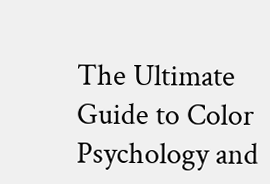The Ultimate Guide to Color Psychology and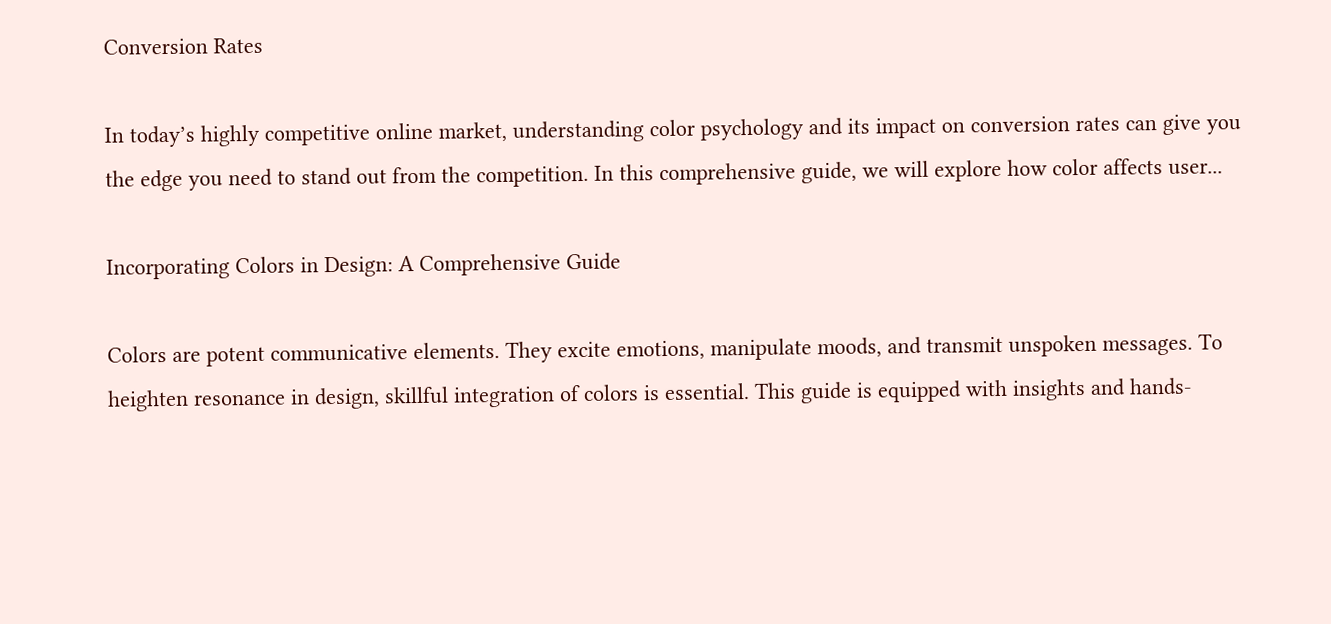Conversion Rates

In today’s highly competitive online market, understanding color psychology and its impact on conversion rates can give you the edge you need to stand out from the competition. In this comprehensive guide, we will explore how color affects user...

Incorporating Colors in Design: A Comprehensive Guide

Colors are potent communicative elements. They excite emotions, manipulate moods, and transmit unspoken messages. To heighten resonance in design, skillful integration of colors is essential. This guide is equipped with insights and hands-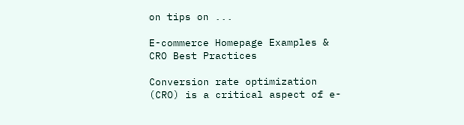on tips on ...

E-commerce Homepage Examples & CRO Best Practices

Conversion rate optimization (CRO) is a critical aspect of e-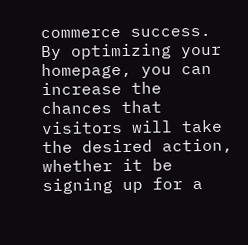commerce success. By optimizing your homepage, you can increase the chances that visitors will take the desired action, whether it be signing up for a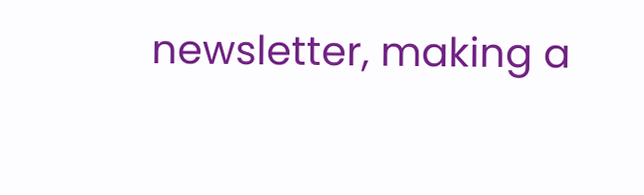newsletter, making a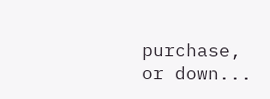purchase, or down...